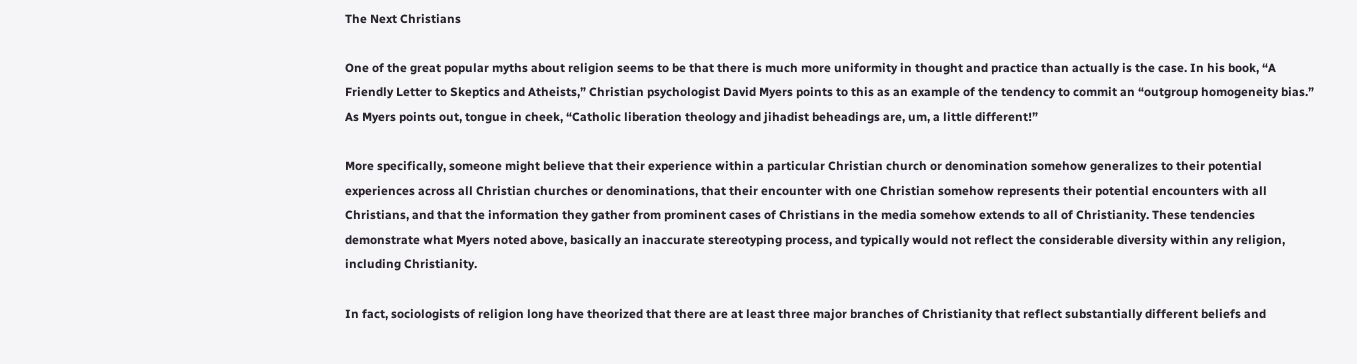The Next Christians

One of the great popular myths about religion seems to be that there is much more uniformity in thought and practice than actually is the case. In his book, “A Friendly Letter to Skeptics and Atheists,” Christian psychologist David Myers points to this as an example of the tendency to commit an “outgroup homogeneity bias.” As Myers points out, tongue in cheek, “Catholic liberation theology and jihadist beheadings are, um, a little different!”

More specifically, someone might believe that their experience within a particular Christian church or denomination somehow generalizes to their potential experiences across all Christian churches or denominations, that their encounter with one Christian somehow represents their potential encounters with all Christians, and that the information they gather from prominent cases of Christians in the media somehow extends to all of Christianity. These tendencies demonstrate what Myers noted above, basically an inaccurate stereotyping process, and typically would not reflect the considerable diversity within any religion, including Christianity.

In fact, sociologists of religion long have theorized that there are at least three major branches of Christianity that reflect substantially different beliefs and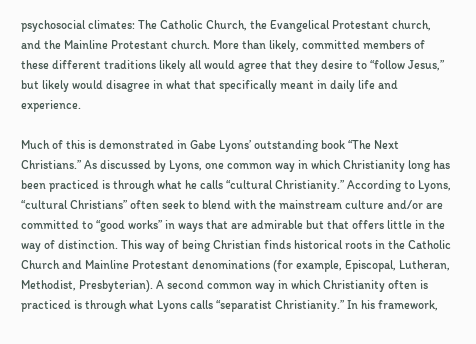psychosocial climates: The Catholic Church, the Evangelical Protestant church, and the Mainline Protestant church. More than likely, committed members of these different traditions likely all would agree that they desire to “follow Jesus,” but likely would disagree in what that specifically meant in daily life and experience.

Much of this is demonstrated in Gabe Lyons’ outstanding book “The Next Christians.” As discussed by Lyons, one common way in which Christianity long has been practiced is through what he calls “cultural Christianity.” According to Lyons, “cultural Christians” often seek to blend with the mainstream culture and/or are committed to “good works” in ways that are admirable but that offers little in the way of distinction. This way of being Christian finds historical roots in the Catholic Church and Mainline Protestant denominations (for example, Episcopal, Lutheran, Methodist, Presbyterian). A second common way in which Christianity often is practiced is through what Lyons calls “separatist Christianity.” In his framework,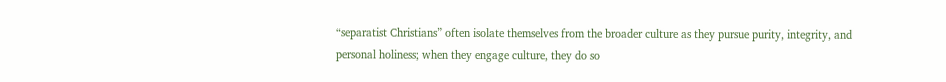“separatist Christians” often isolate themselves from the broader culture as they pursue purity, integrity, and personal holiness; when they engage culture, they do so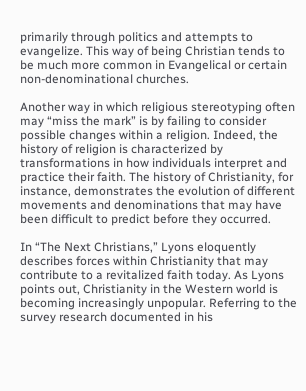primarily through politics and attempts to evangelize. This way of being Christian tends to be much more common in Evangelical or certain non-denominational churches.

Another way in which religious stereotyping often may “miss the mark” is by failing to consider possible changes within a religion. Indeed, the history of religion is characterized by transformations in how individuals interpret and practice their faith. The history of Christianity, for instance, demonstrates the evolution of different movements and denominations that may have been difficult to predict before they occurred.

In “The Next Christians,” Lyons eloquently describes forces within Christianity that may contribute to a revitalized faith today. As Lyons points out, Christianity in the Western world is becoming increasingly unpopular. Referring to the survey research documented in his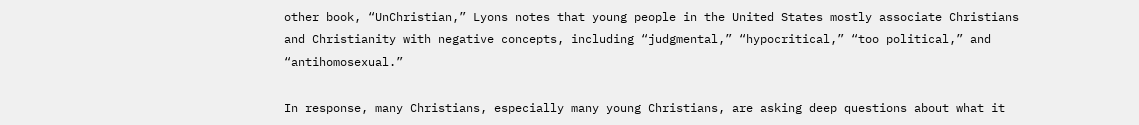other book, “UnChristian,” Lyons notes that young people in the United States mostly associate Christians and Christianity with negative concepts, including “judgmental,” “hypocritical,” “too political,” and “antihomosexual.”

In response, many Christians, especially many young Christians, are asking deep questions about what it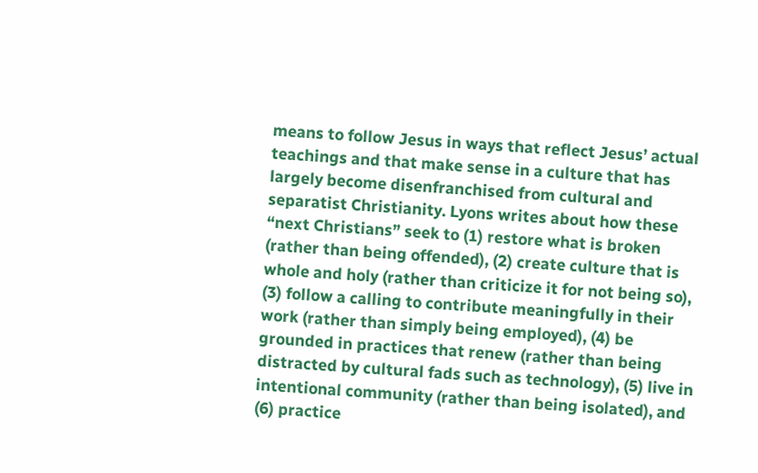means to follow Jesus in ways that reflect Jesus’ actual teachings and that make sense in a culture that has largely become disenfranchised from cultural and separatist Christianity. Lyons writes about how these “next Christians” seek to (1) restore what is broken (rather than being offended), (2) create culture that is whole and holy (rather than criticize it for not being so), (3) follow a calling to contribute meaningfully in their work (rather than simply being employed), (4) be grounded in practices that renew (rather than being distracted by cultural fads such as technology), (5) live in intentional community (rather than being isolated), and (6) practice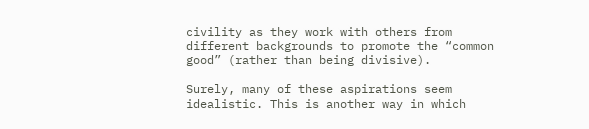civility as they work with others from different backgrounds to promote the “common good” (rather than being divisive).

Surely, many of these aspirations seem idealistic. This is another way in which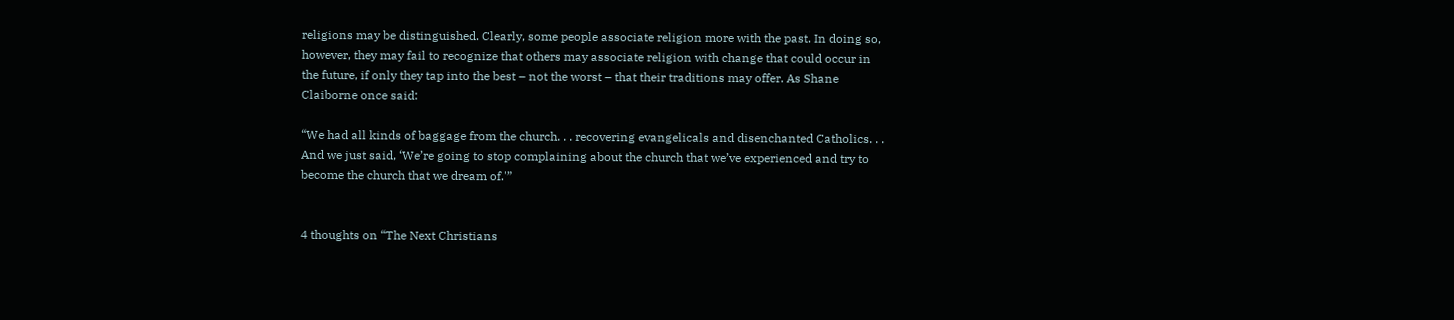religions may be distinguished. Clearly, some people associate religion more with the past. In doing so, however, they may fail to recognize that others may associate religion with change that could occur in the future, if only they tap into the best – not the worst – that their traditions may offer. As Shane Claiborne once said:

“We had all kinds of baggage from the church. . . recovering evangelicals and disenchanted Catholics. . . And we just said, ‘We’re going to stop complaining about the church that we’ve experienced and try to become the church that we dream of.'”


4 thoughts on “The Next Christians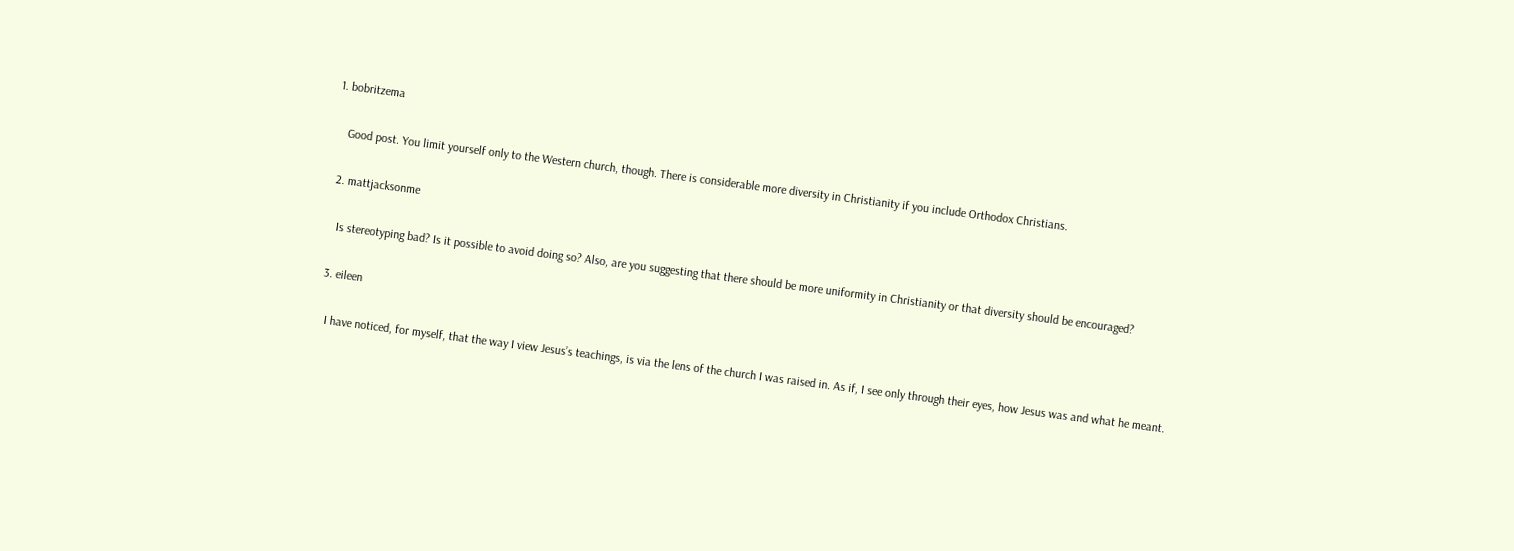1. bobritzema

    Good post. You limit yourself only to the Western church, though. There is considerable more diversity in Christianity if you include Orthodox Christians.

  2. mattjacksonme

    Is stereotyping bad? Is it possible to avoid doing so? Also, are you suggesting that there should be more uniformity in Christianity or that diversity should be encouraged?

  3. eileen

    I have noticed, for myself, that the way I view Jesus’s teachings, is via the lens of the church I was raised in. As if, I see only through their eyes, how Jesus was and what he meant.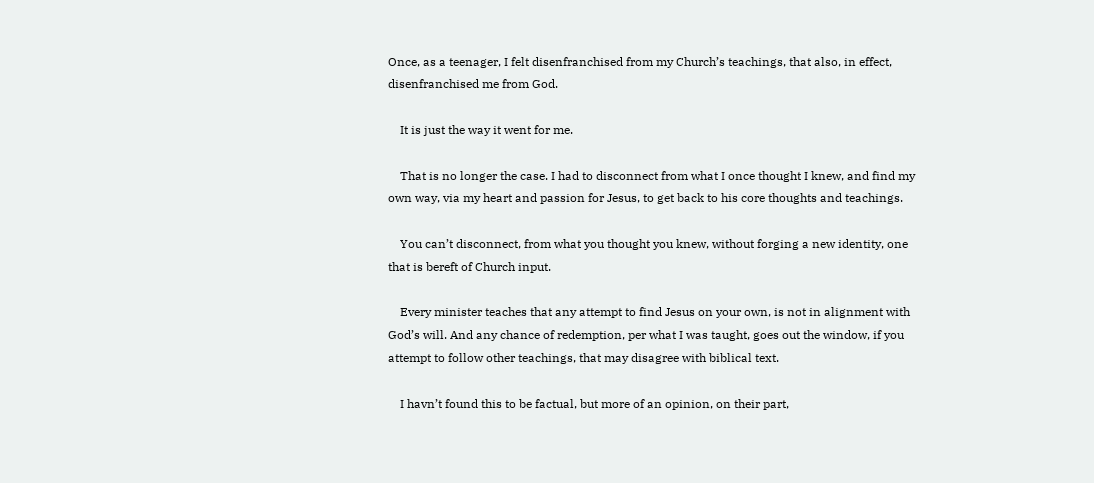Once, as a teenager, I felt disenfranchised from my Church’s teachings, that also, in effect, disenfranchised me from God.

    It is just the way it went for me.

    That is no longer the case. I had to disconnect from what I once thought I knew, and find my own way, via my heart and passion for Jesus, to get back to his core thoughts and teachings.

    You can’t disconnect, from what you thought you knew, without forging a new identity, one that is bereft of Church input.

    Every minister teaches that any attempt to find Jesus on your own, is not in alignment with God’s will. And any chance of redemption, per what I was taught, goes out the window, if you attempt to follow other teachings, that may disagree with biblical text.

    I havn’t found this to be factual, but more of an opinion, on their part,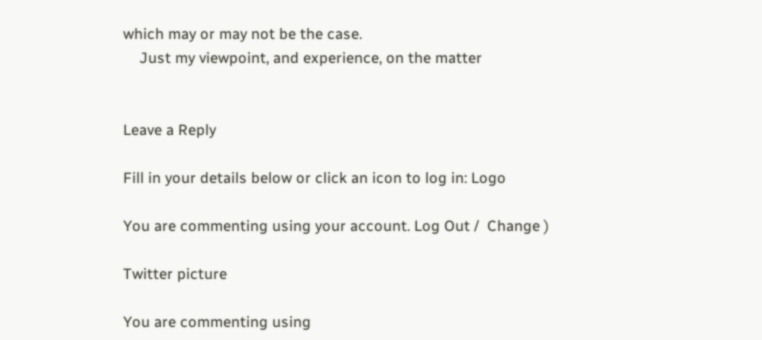which may or may not be the case.
    Just my viewpoint, and experience, on the matter


Leave a Reply

Fill in your details below or click an icon to log in: Logo

You are commenting using your account. Log Out /  Change )

Twitter picture

You are commenting using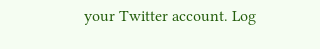your Twitter account. Log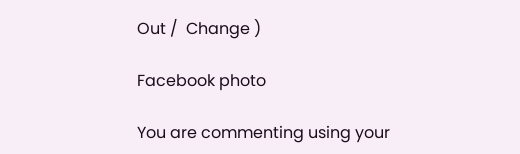Out /  Change )

Facebook photo

You are commenting using your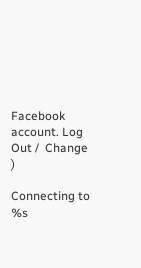Facebook account. Log Out /  Change )

Connecting to %s